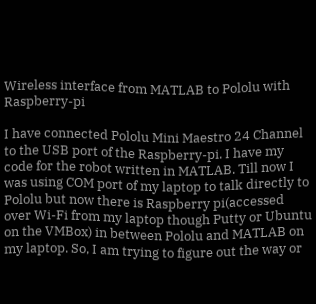Wireless interface from MATLAB to Pololu with Raspberry-pi

I have connected Pololu Mini Maestro 24 Channel to the USB port of the Raspberry-pi. I have my code for the robot written in MATLAB. Till now I was using COM port of my laptop to talk directly to Pololu but now there is Raspberry pi(accessed over Wi-Fi from my laptop though Putty or Ubuntu on the VMBox) in between Pololu and MATLAB on my laptop. So, I am trying to figure out the way or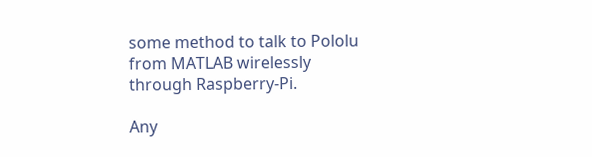some method to talk to Pololu from MATLAB wirelessly through Raspberry-Pi.

Any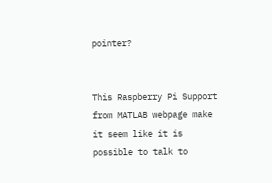pointer?


This Raspberry Pi Support from MATLAB webpage make it seem like it is possible to talk to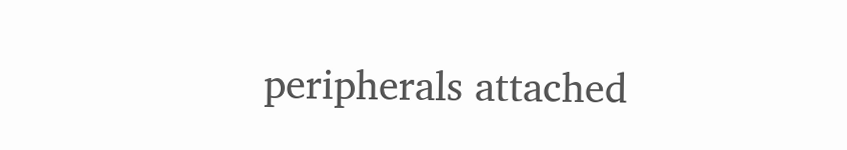peripherals attached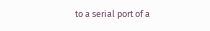to a serial port of a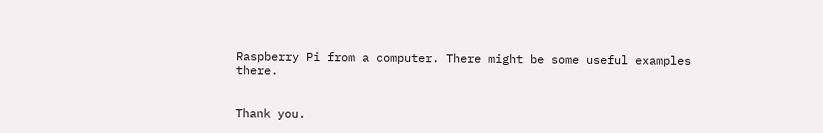Raspberry Pi from a computer. There might be some useful examples there.


Thank you.